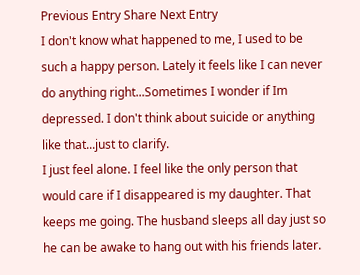Previous Entry Share Next Entry
I don't know what happened to me, I used to be such a happy person. Lately it feels like I can never do anything right...Sometimes I wonder if Im depressed. I don't think about suicide or anything like that...just to clarify.
I just feel alone. I feel like the only person that would care if I disappeared is my daughter. That keeps me going. The husband sleeps all day just so he can be awake to hang out with his friends later.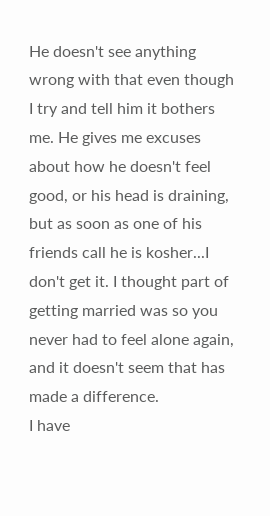He doesn't see anything wrong with that even though I try and tell him it bothers me. He gives me excuses about how he doesn't feel good, or his head is draining, but as soon as one of his friends call he is kosher...I don't get it. I thought part of getting married was so you never had to feel alone again, and it doesn't seem that has made a difference.
I have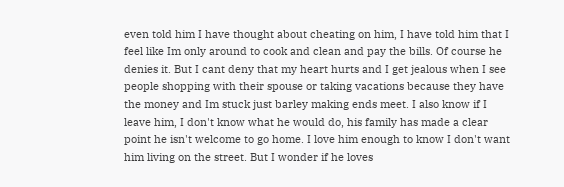even told him I have thought about cheating on him, I have told him that I feel like Im only around to cook and clean and pay the bills. Of course he denies it. But I cant deny that my heart hurts and I get jealous when I see people shopping with their spouse or taking vacations because they have the money and Im stuck just barley making ends meet. I also know if I leave him, I don't know what he would do, his family has made a clear point he isn't welcome to go home. I love him enough to know I don't want him living on the street. But I wonder if he loves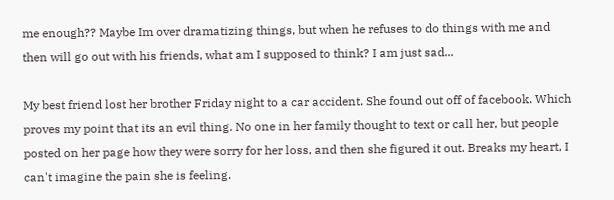me enough?? Maybe Im over dramatizing things, but when he refuses to do things with me and then will go out with his friends, what am I supposed to think? I am just sad...

My best friend lost her brother Friday night to a car accident. She found out off of facebook. Which proves my point that its an evil thing. No one in her family thought to text or call her, but people posted on her page how they were sorry for her loss, and then she figured it out. Breaks my heart, I can't imagine the pain she is feeling.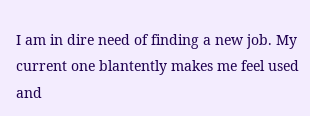I am in dire need of finding a new job. My current one blantently makes me feel used and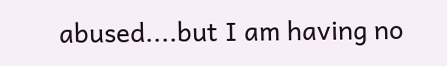abused....but I am having no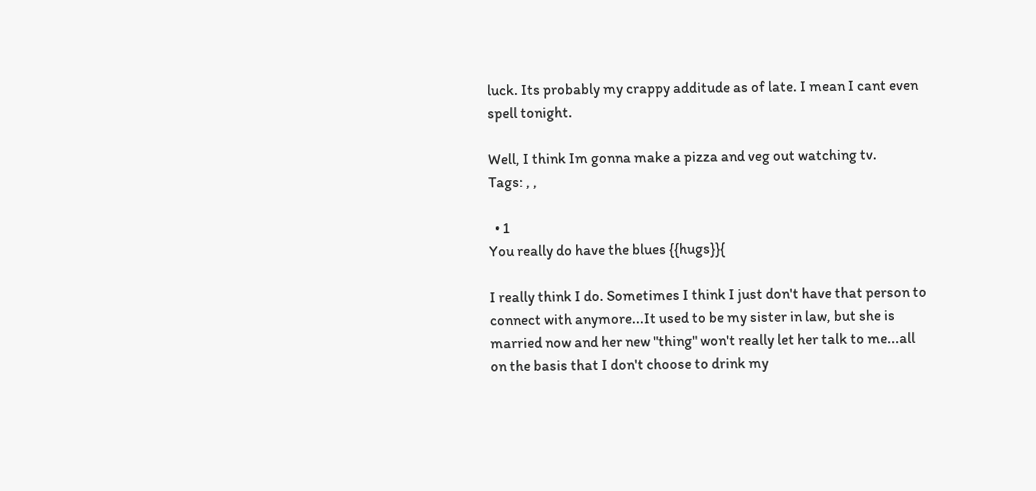luck. Its probably my crappy additude as of late. I mean I cant even spell tonight.

Well, I think Im gonna make a pizza and veg out watching tv.
Tags: , ,

  • 1
You really do have the blues {{hugs}}{

I really think I do. Sometimes I think I just don't have that person to connect with anymore...It used to be my sister in law, but she is married now and her new "thing" won't really let her talk to me...all on the basis that I don't choose to drink my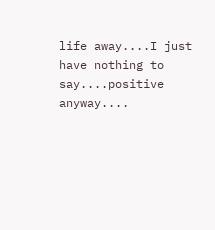life away....I just have nothing to say....positive anyway....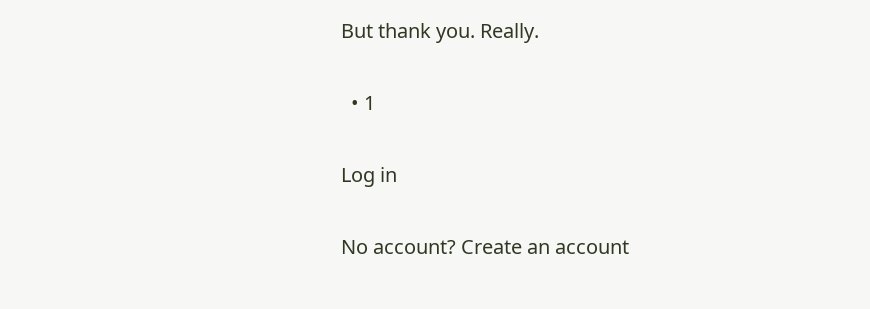But thank you. Really.

  • 1

Log in

No account? Create an account